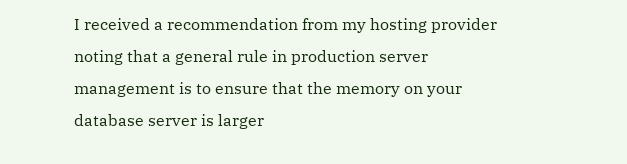I received a recommendation from my hosting provider noting that a general rule in production server management is to ensure that the memory on your database server is larger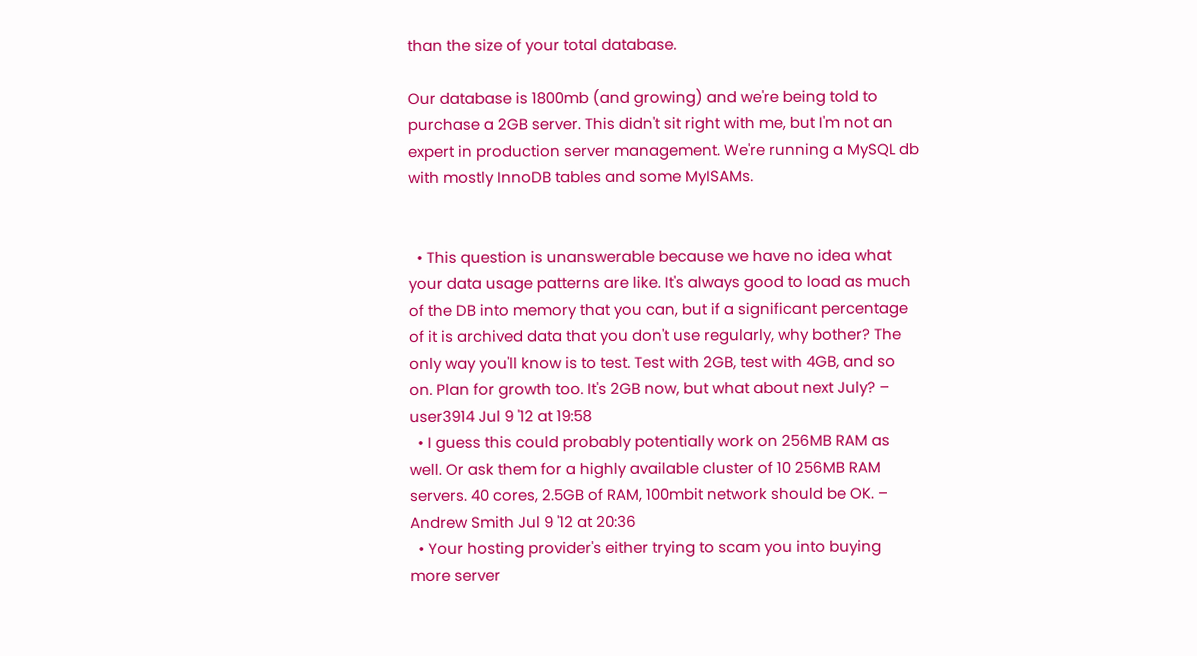than the size of your total database.

Our database is 1800mb (and growing) and we're being told to purchase a 2GB server. This didn't sit right with me, but I'm not an expert in production server management. We're running a MySQL db with mostly InnoDB tables and some MyISAMs.


  • This question is unanswerable because we have no idea what your data usage patterns are like. It's always good to load as much of the DB into memory that you can, but if a significant percentage of it is archived data that you don't use regularly, why bother? The only way you'll know is to test. Test with 2GB, test with 4GB, and so on. Plan for growth too. It's 2GB now, but what about next July? – user3914 Jul 9 '12 at 19:58
  • I guess this could probably potentially work on 256MB RAM as well. Or ask them for a highly available cluster of 10 256MB RAM servers. 40 cores, 2.5GB of RAM, 100mbit network should be OK. – Andrew Smith Jul 9 '12 at 20:36
  • Your hosting provider's either trying to scam you into buying more server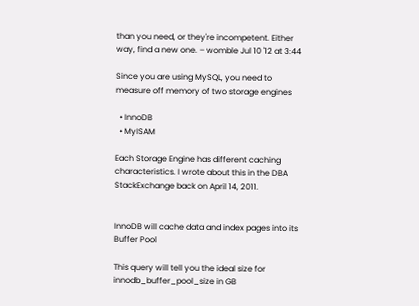than you need, or they're incompetent. Either way, find a new one. – womble Jul 10 '12 at 3:44

Since you are using MySQL, you need to measure off memory of two storage engines

  • InnoDB
  • MyISAM

Each Storage Engine has different caching characteristics. I wrote about this in the DBA StackExchange back on April 14, 2011.


InnoDB will cache data and index pages into its Buffer Pool

This query will tell you the ideal size for innodb_buffer_pool_size in GB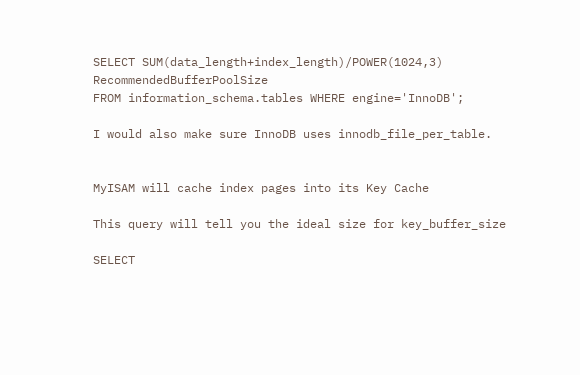SELECT SUM(data_length+index_length)/POWER(1024,3) RecommendedBufferPoolSize
FROM information_schema.tables WHERE engine='InnoDB';

I would also make sure InnoDB uses innodb_file_per_table.


MyISAM will cache index pages into its Key Cache

This query will tell you the ideal size for key_buffer_size

SELECT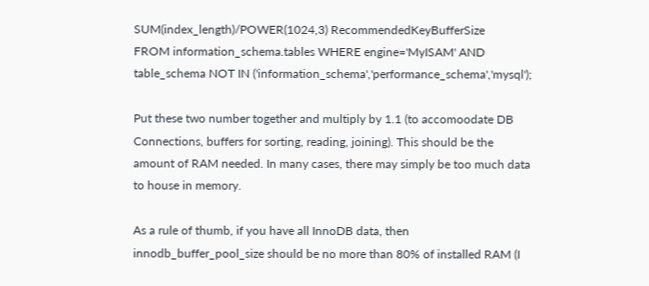SUM(index_length)/POWER(1024,3) RecommendedKeyBufferSize
FROM information_schema.tables WHERE engine='MyISAM' AND
table_schema NOT IN ('information_schema','performance_schema','mysql');

Put these two number together and multiply by 1.1 (to accomoodate DB Connections, buffers for sorting, reading, joining). This should be the amount of RAM needed. In many cases, there may simply be too much data to house in memory.

As a rule of thumb, if you have all InnoDB data, then innodb_buffer_pool_size should be no more than 80% of installed RAM (I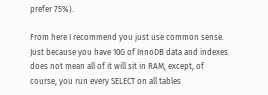prefer 75%).

From here I recommend you just use common sense. Just because you have 10G of InnoDB data and indexes does not mean all of it will sit in RAM, except, of course, you run every SELECT on all tables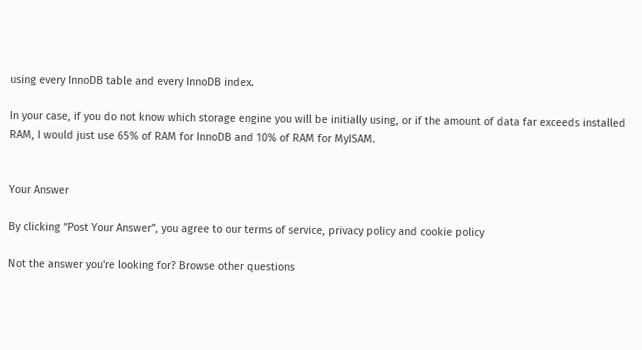using every InnoDB table and every InnoDB index.

In your case, if you do not know which storage engine you will be initially using, or if the amount of data far exceeds installed RAM, I would just use 65% of RAM for InnoDB and 10% of RAM for MyISAM.


Your Answer

By clicking “Post Your Answer”, you agree to our terms of service, privacy policy and cookie policy

Not the answer you're looking for? Browse other questions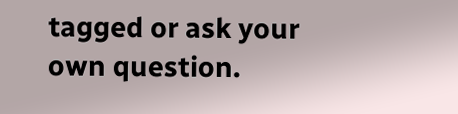tagged or ask your own question.